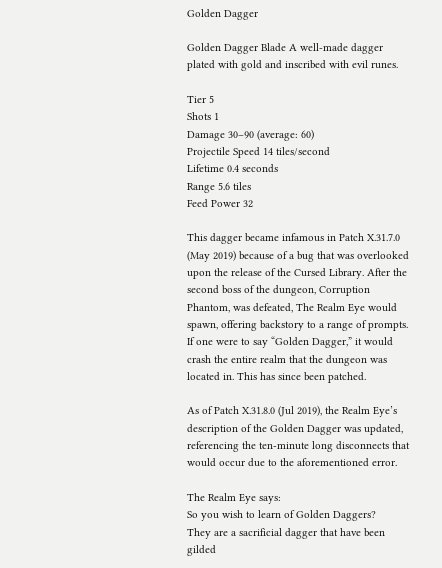Golden Dagger

Golden Dagger Blade A well-made dagger plated with gold and inscribed with evil runes.

Tier 5
Shots 1
Damage 30–90 (average: 60)
Projectile Speed 14 tiles/second
Lifetime 0.4 seconds
Range 5.6 tiles
Feed Power 32

This dagger became infamous in Patch X.31.7.0 (May 2019) because of a bug that was overlooked upon the release of the Cursed Library. After the second boss of the dungeon, Corruption Phantom, was defeated, The Realm Eye would spawn, offering backstory to a range of prompts. If one were to say “Golden Dagger,” it would crash the entire realm that the dungeon was located in. This has since been patched.

As of Patch X.31.8.0 (Jul 2019), the Realm Eye’s description of the Golden Dagger was updated, referencing the ten-minute long disconnects that would occur due to the aforementioned error.

The Realm Eye says:
So you wish to learn of Golden Daggers?
They are a sacrificial dagger that have been gilded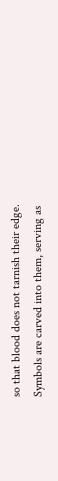so that blood does not tarnish their edge.
Symbols are carved into them, serving as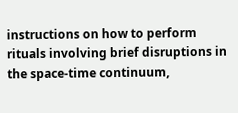instructions on how to perform rituals involving brief disruptions in the space-time continuum,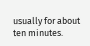usually for about ten minutes.